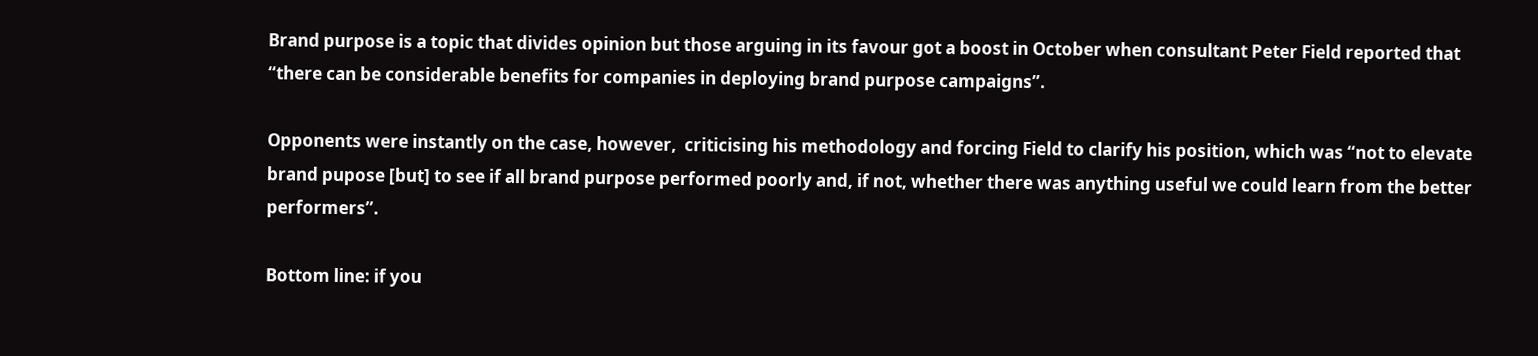Brand purpose is a topic that divides opinion but those arguing in its favour got a boost in October when consultant Peter Field reported that “there can be considerable benefits for companies in deploying brand purpose campaigns”.

Opponents were instantly on the case, however,  criticising his methodology and forcing Field to clarify his position, which was “not to elevate brand pupose [but] to see if all brand purpose performed poorly and, if not, whether there was anything useful we could learn from the better performers”.

Bottom line: if you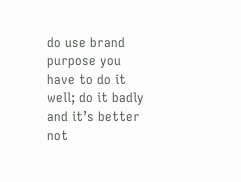do use brand purpose you have to do it well; do it badly and it’s better not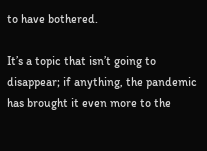to have bothered.

It’s a topic that isn’t going to disappear; if anything, the pandemic has brought it even more to the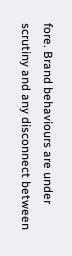fore. Brand behaviours are under scrutiny and any disconnect between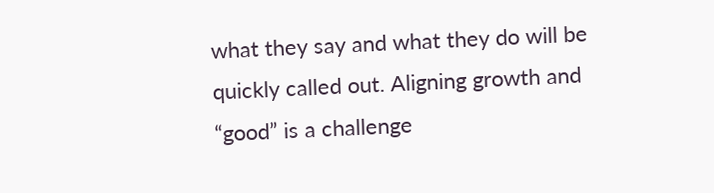what they say and what they do will be quickly called out. Aligning growth and “good” is a challenge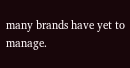many brands have yet to manage.